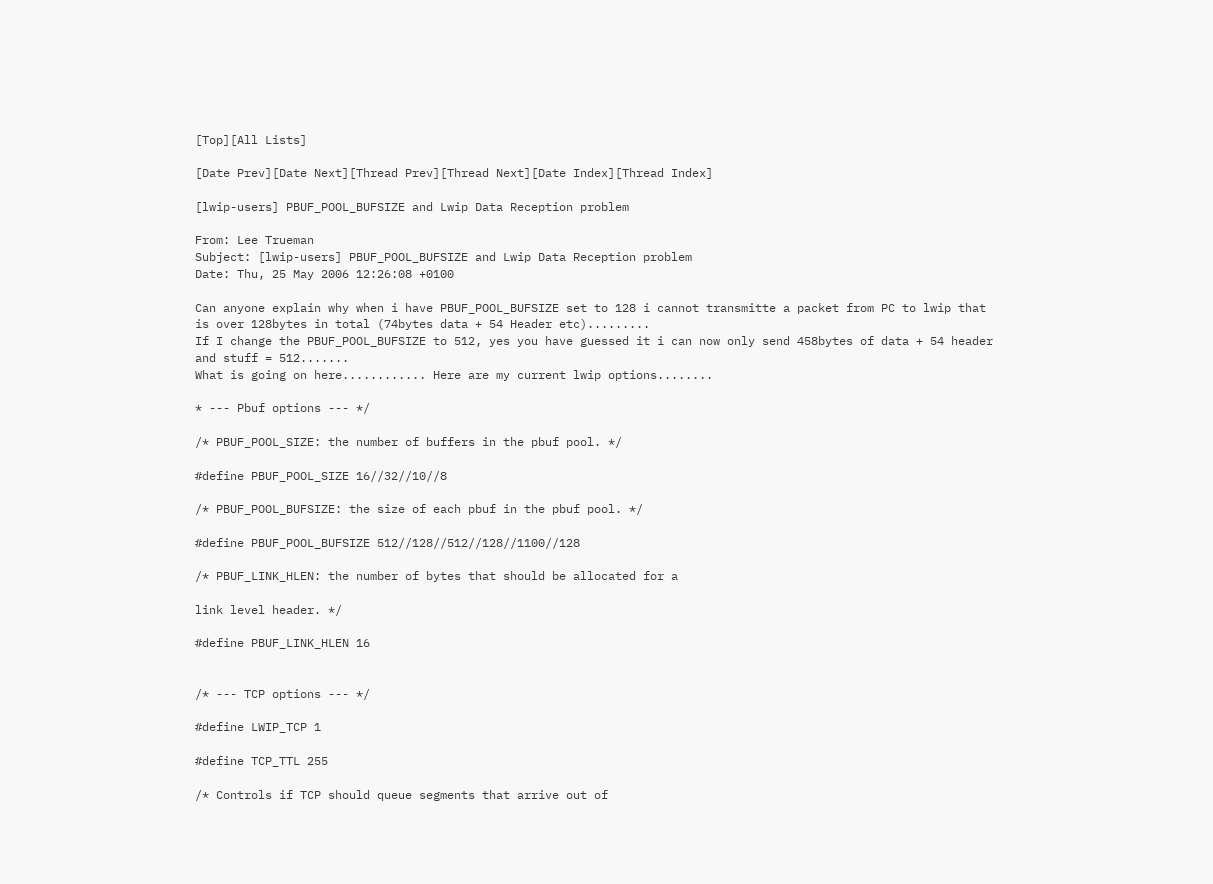[Top][All Lists]

[Date Prev][Date Next][Thread Prev][Thread Next][Date Index][Thread Index]

[lwip-users] PBUF_POOL_BUFSIZE and Lwip Data Reception problem

From: Lee Trueman
Subject: [lwip-users] PBUF_POOL_BUFSIZE and Lwip Data Reception problem
Date: Thu, 25 May 2006 12:26:08 +0100

Can anyone explain why when i have PBUF_POOL_BUFSIZE set to 128 i cannot transmitte a packet from PC to lwip that is over 128bytes in total (74bytes data + 54 Header etc).........
If I change the PBUF_POOL_BUFSIZE to 512, yes you have guessed it i can now only send 458bytes of data + 54 header and stuff = 512.......
What is going on here............ Here are my current lwip options........

* --- Pbuf options --- */

/* PBUF_POOL_SIZE: the number of buffers in the pbuf pool. */

#define PBUF_POOL_SIZE 16//32//10//8

/* PBUF_POOL_BUFSIZE: the size of each pbuf in the pbuf pool. */

#define PBUF_POOL_BUFSIZE 512//128//512//128//1100//128

/* PBUF_LINK_HLEN: the number of bytes that should be allocated for a

link level header. */

#define PBUF_LINK_HLEN 16


/* --- TCP options --- */

#define LWIP_TCP 1

#define TCP_TTL 255

/* Controls if TCP should queue segments that arrive out of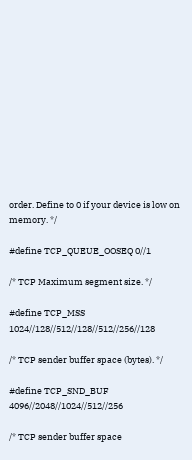order. Define to 0 if your device is low on memory. */

#define TCP_QUEUE_OOSEQ 0//1

/* TCP Maximum segment size. */

#define TCP_MSS 1024//128//512//128//512//256//128

/* TCP sender buffer space (bytes). */

#define TCP_SND_BUF 4096//2048//1024//512//256

/* TCP sender buffer space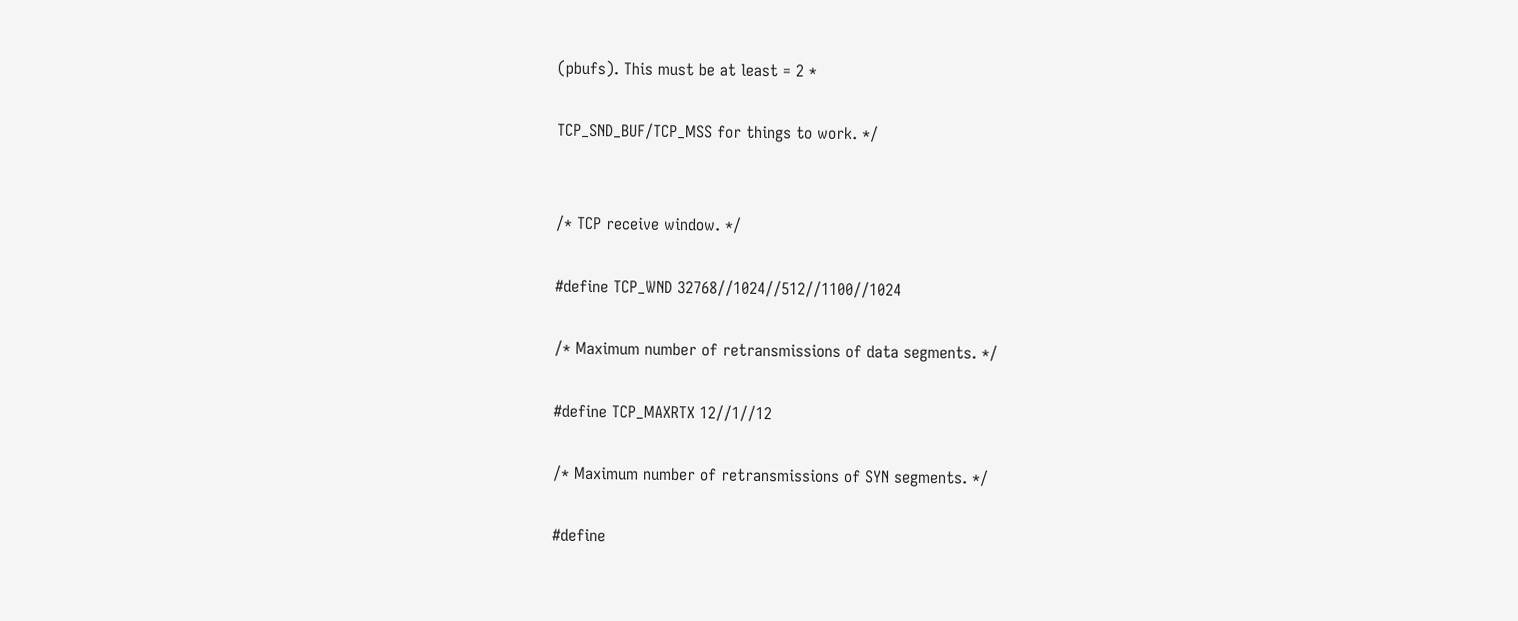(pbufs). This must be at least = 2 *

TCP_SND_BUF/TCP_MSS for things to work. */


/* TCP receive window. */

#define TCP_WND 32768//1024//512//1100//1024

/* Maximum number of retransmissions of data segments. */

#define TCP_MAXRTX 12//1//12

/* Maximum number of retransmissions of SYN segments. */

#define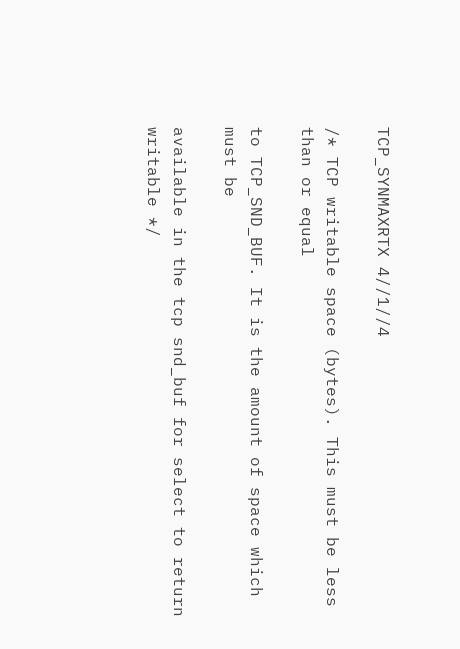TCP_SYNMAXRTX 4//1//4

/* TCP writable space (bytes). This must be less than or equal

to TCP_SND_BUF. It is the amount of space which must be

available in the tcp snd_buf for select to return writable */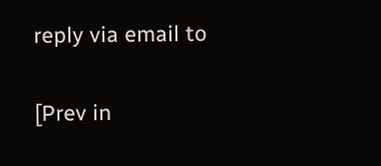reply via email to

[Prev in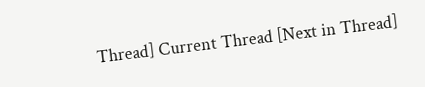Thread] Current Thread [Next in Thread]